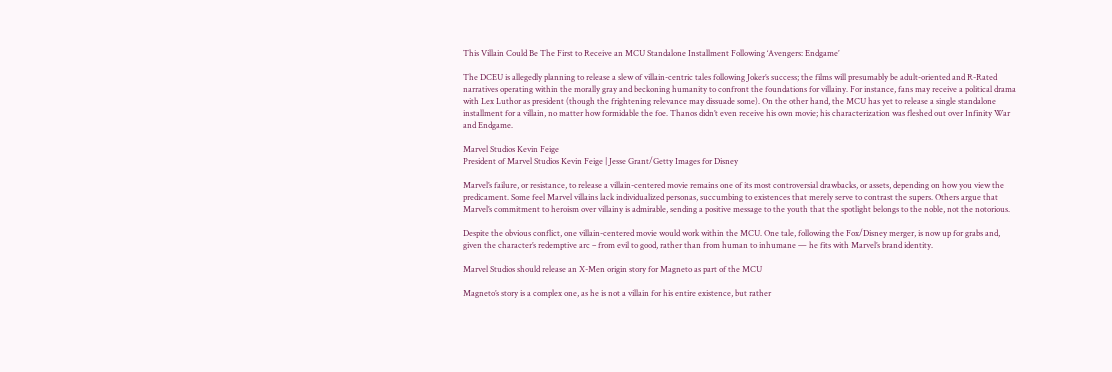This Villain Could Be The First to Receive an MCU Standalone Installment Following ‘Avengers: Endgame’

The DCEU is allegedly planning to release a slew of villain-centric tales following Joker’s success; the films will presumably be adult-oriented and R-Rated narratives operating within the morally gray and beckoning humanity to confront the foundations for villainy. For instance, fans may receive a political drama with Lex Luthor as president (though the frightening relevance may dissuade some). On the other hand, the MCU has yet to release a single standalone installment for a villain, no matter how formidable the foe. Thanos didn’t even receive his own movie; his characterization was fleshed out over Infinity War and Endgame.

Marvel Studios Kevin Feige
President of Marvel Studios Kevin Feige | Jesse Grant/Getty Images for Disney

Marvel’s failure, or resistance, to release a villain-centered movie remains one of its most controversial drawbacks, or assets, depending on how you view the predicament. Some feel Marvel villains lack individualized personas, succumbing to existences that merely serve to contrast the supers. Others argue that Marvel’s commitment to heroism over villainy is admirable, sending a positive message to the youth that the spotlight belongs to the noble, not the notorious.

Despite the obvious conflict, one villain-centered movie would work within the MCU. One tale, following the Fox/Disney merger, is now up for grabs and, given the character’s redemptive arc – from evil to good, rather than from human to inhumane — he fits with Marvel’s brand identity.

Marvel Studios should release an X-Men origin story for Magneto as part of the MCU

Magneto’s story is a complex one, as he is not a villain for his entire existence, but rather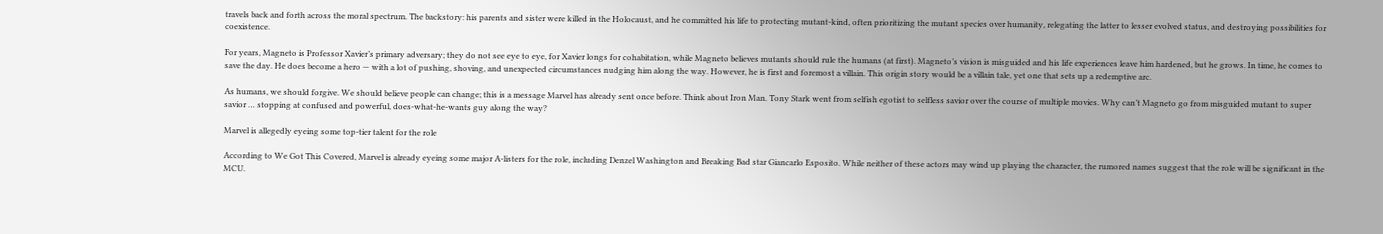travels back and forth across the moral spectrum. The backstory: his parents and sister were killed in the Holocaust, and he committed his life to protecting mutant-kind, often prioritizing the mutant species over humanity, relegating the latter to lesser evolved status, and destroying possibilities for coexistence.

For years, Magneto is Professor Xavier’s primary adversary; they do not see eye to eye, for Xavier longs for cohabitation, while Magneto believes mutants should rule the humans (at first). Magneto’s vision is misguided and his life experiences leave him hardened, but he grows. In time, he comes to save the day. He does become a hero — with a lot of pushing, shoving, and unexpected circumstances nudging him along the way. However, he is first and foremost a villain. This origin story would be a villain tale, yet one that sets up a redemptive arc.

As humans, we should forgive. We should believe people can change; this is a message Marvel has already sent once before. Think about Iron Man. Tony Stark went from selfish egotist to selfless savior over the course of multiple movies. Why can’t Magneto go from misguided mutant to super savior … stopping at confused and powerful, does-what-he-wants guy along the way?

Marvel is allegedly eyeing some top-tier talent for the role

According to We Got This Covered, Marvel is already eyeing some major A-listers for the role, including Denzel Washington and Breaking Bad star Giancarlo Esposito. While neither of these actors may wind up playing the character, the rumored names suggest that the role will be significant in the MCU.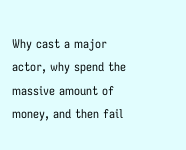Why cast a major actor, why spend the massive amount of money, and then fail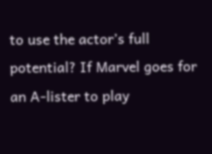to use the actor’s full potential? If Marvel goes for an A-lister to play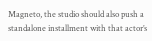Magneto, the studio should also push a standalone installment with that actor’s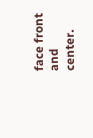face front and center.